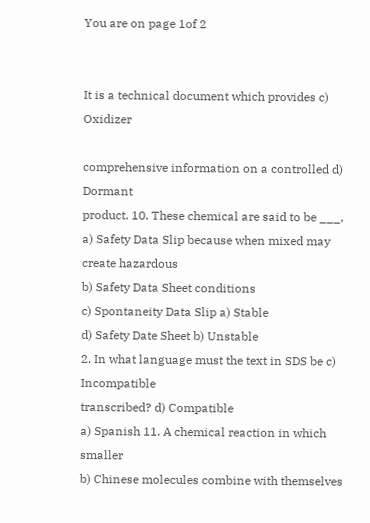You are on page 1of 2


It is a technical document which provides c) Oxidizer

comprehensive information on a controlled d) Dormant
product. 10. These chemical are said to be ___,
a) Safety Data Slip because when mixed may create hazardous
b) Safety Data Sheet conditions
c) Spontaneity Data Slip a) Stable
d) Safety Date Sheet b) Unstable
2. In what language must the text in SDS be c) Incompatible
transcribed? d) Compatible
a) Spanish 11. A chemical reaction in which smaller
b) Chinese molecules combine with themselves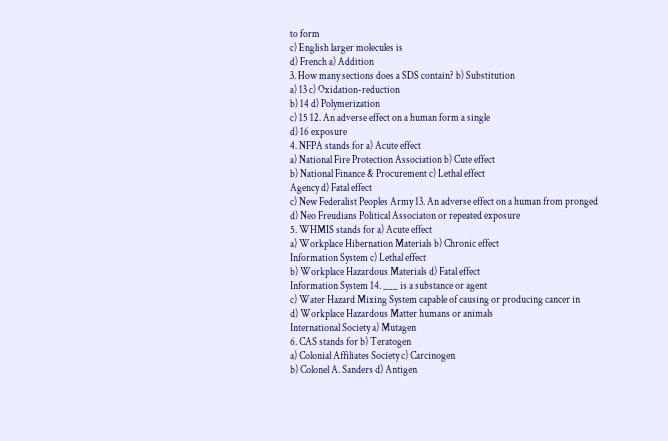to form
c) English larger molecules is
d) French a) Addition
3. How many sections does a SDS contain? b) Substitution
a) 13 c) Oxidation-reduction
b) 14 d) Polymerization
c) 15 12. An adverse effect on a human form a single
d) 16 exposure
4. NFPA stands for a) Acute effect
a) National Fire Protection Association b) Cute effect
b) National Finance & Procurement c) Lethal effect
Agency d) Fatal effect
c) New Federalist Peoples Army 13. An adverse effect on a human from pronged
d) Neo Freudians Political Associaton or repeated exposure
5. WHMIS stands for a) Acute effect
a) Workplace Hibernation Materials b) Chronic effect
Information System c) Lethal effect
b) Workplace Hazardous Materials d) Fatal effect
Information System 14. ___ is a substance or agent
c) Water Hazard Mixing System capable of causing or producing cancer in
d) Workplace Hazardous Matter humans or animals
International Society a) Mutagen
6. CAS stands for b) Teratogen
a) Colonial Affiliates Society c) Carcinogen
b) Colonel A. Sanders d) Antigen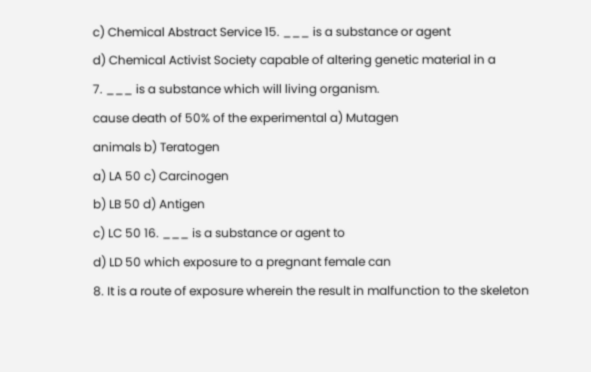c) Chemical Abstract Service 15. ___ is a substance or agent
d) Chemical Activist Society capable of altering genetic material in a
7. ___ is a substance which will living organism.
cause death of 50% of the experimental a) Mutagen
animals b) Teratogen
a) LA 50 c) Carcinogen
b) LB 50 d) Antigen
c) LC 50 16. ___ is a substance or agent to
d) LD 50 which exposure to a pregnant female can
8. It is a route of exposure wherein the result in malfunction to the skeleton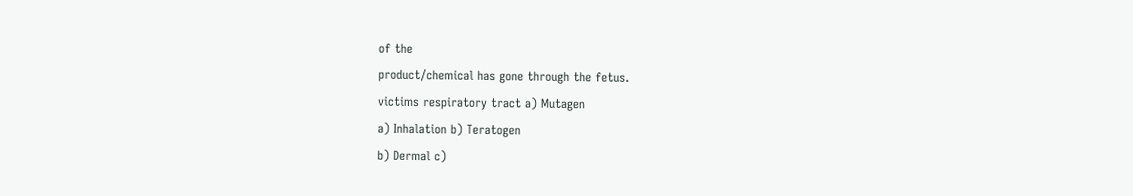of the
product/chemical has gone through the fetus.
victims respiratory tract a) Mutagen
a) Inhalation b) Teratogen
b) Dermal c)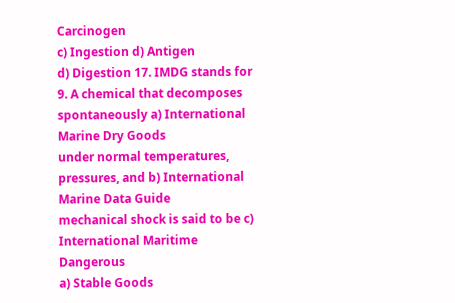Carcinogen
c) Ingestion d) Antigen
d) Digestion 17. IMDG stands for
9. A chemical that decomposes spontaneously a) International Marine Dry Goods
under normal temperatures, pressures, and b) International Marine Data Guide
mechanical shock is said to be c) International Maritime Dangerous
a) Stable Goods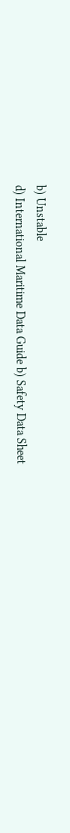b) Unstable
d) International Maritime Data Guide b) Safety Data Sheet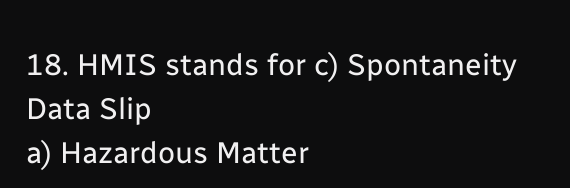18. HMIS stands for c) Spontaneity Data Slip
a) Hazardous Matter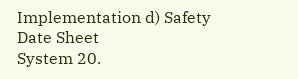Implementation d) Safety Date Sheet
System 20.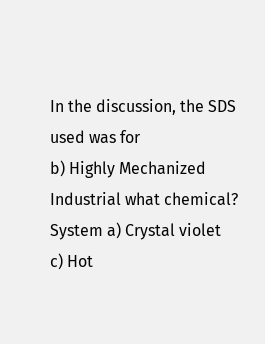In the discussion, the SDS used was for
b) Highly Mechanized Industrial what chemical?
System a) Crystal violet
c) Hot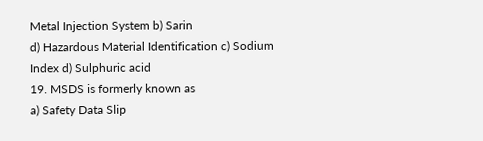Metal Injection System b) Sarin
d) Hazardous Material Identification c) Sodium
Index d) Sulphuric acid
19. MSDS is formerly known as
a) Safety Data Slip